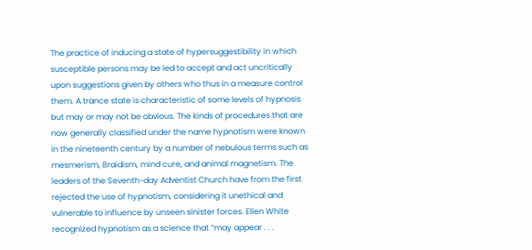The practice of inducing a state of hypersuggestibility in which susceptible persons may be led to accept and act uncritically upon suggestions given by others who thus in a measure control them. A trance state is characteristic of some levels of hypnosis but may or may not be obvious. The kinds of procedures that are now generally classified under the name hypnotism were known in the nineteenth century by a number of nebulous terms such as mesmerism, Braidism, mind cure, and animal magnetism. The leaders of the Seventh-day Adventist Church have from the first rejected the use of hypnotism, considering it unethical and vulnerable to influence by unseen sinister forces. Ellen White recognized hypnotism as a science that “may appear . . .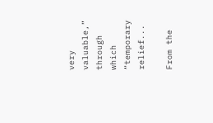very valuable,” through which “temporary relief...

From the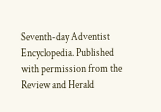Seventh-day Adventist Encyclopedia. Published with permission from the Review and Herald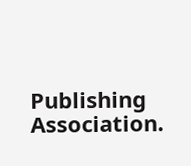Publishing Association.